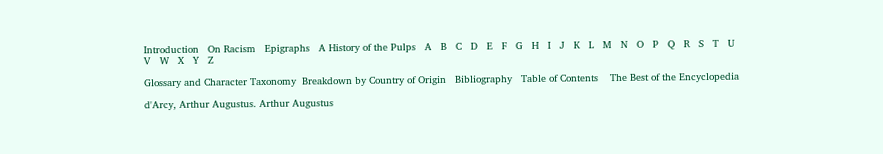Introduction   On Racism   Epigraphs   A History of the Pulps   A   B   C   D   E   F   G   H   I   J   K   L   M   N   O   P   Q   R   S   T   U   V   W   X   Y   Z

Glossary and Character Taxonomy  Breakdown by Country of Origin   Bibliography   Table of Contents    The Best of the Encyclopedia

d'Arcy, Arthur Augustus. Arthur Augustus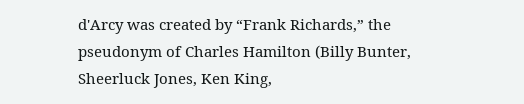d'Arcy was created by “Frank Richards,” the pseudonym of Charles Hamilton (Billy Bunter, Sheerluck Jones, Ken King,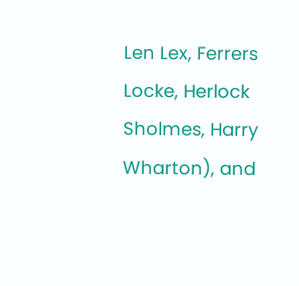Len Lex, Ferrers Locke, Herlock Sholmes, Harry Wharton), and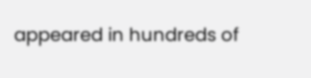appeared in hundreds of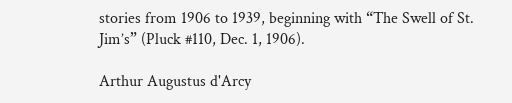stories from 1906 to 1939, beginning with “The Swell of St. Jim’s” (Pluck #110, Dec. 1, 1906).

Arthur Augustus d'Arcy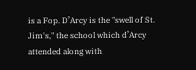is a Fop. D’Arcy is the "swell of St. Jim's," the school which d’Arcy attended along with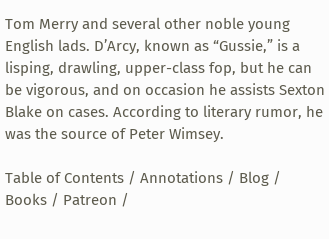Tom Merry and several other noble young English lads. D’Arcy, known as “Gussie,” is a lisping, drawling, upper-class fop, but he can be vigorous, and on occasion he assists Sexton Blake on cases. According to literary rumor, he was the source of Peter Wimsey.

Table of Contents / Annotations / Blog / Books / Patreon /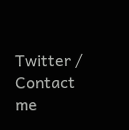Twitter / Contact me